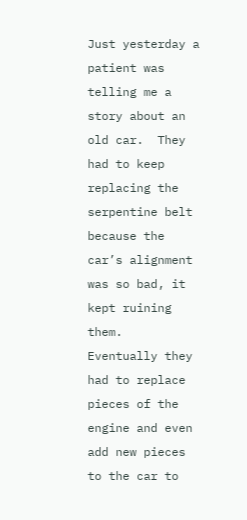Just yesterday a patient was telling me a story about an old car.  They had to keep replacing the serpentine belt because the car’s alignment was so bad, it kept ruining them.  Eventually they had to replace pieces of the engine and even add new pieces to the car to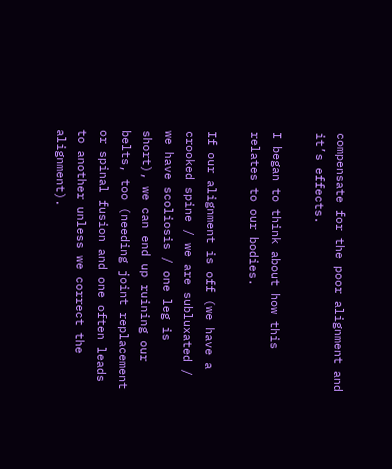compensate for the poor alignment and it’s effects.

I began to think about how this relates to our bodies.

If our alignment is off (we have a crooked spine / we are subluxated / we have scoliosis / one leg is short), we can end up ruining our belts, too (needing joint replacement or spinal fusion and one often leads to another unless we correct the alignment).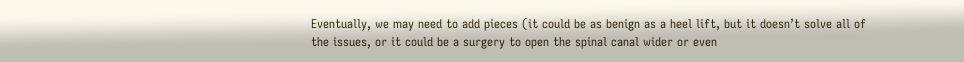Eventually, we may need to add pieces (it could be as benign as a heel lift, but it doesn’t solve all of the issues, or it could be a surgery to open the spinal canal wider or even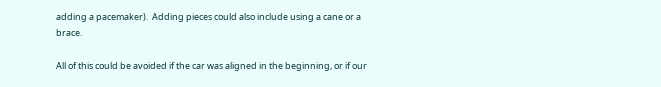adding a pacemaker).  Adding pieces could also include using a cane or a brace.

All of this could be avoided if the car was aligned in the beginning, or if our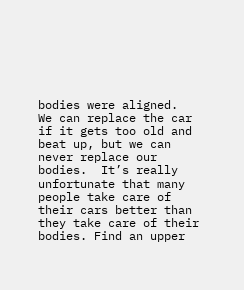bodies were aligned.  We can replace the car if it gets too old and beat up, but we can never replace our bodies.  It’s really unfortunate that many people take care of their cars better than they take care of their bodies. Find an upper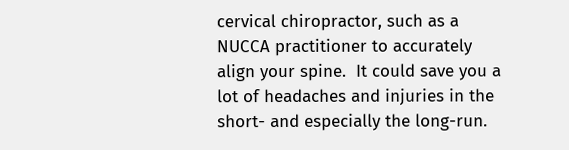cervical chiropractor, such as a NUCCA practitioner to accurately align your spine.  It could save you a lot of headaches and injuries in the short- and especially the long-run.